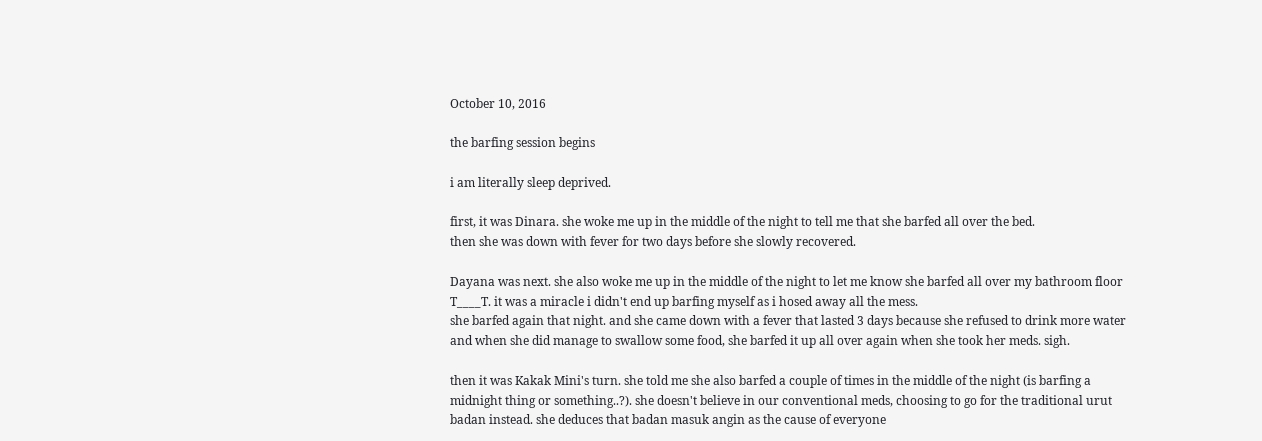October 10, 2016

the barfing session begins

i am literally sleep deprived.

first, it was Dinara. she woke me up in the middle of the night to tell me that she barfed all over the bed.
then she was down with fever for two days before she slowly recovered.

Dayana was next. she also woke me up in the middle of the night to let me know she barfed all over my bathroom floor T____T. it was a miracle i didn't end up barfing myself as i hosed away all the mess.
she barfed again that night. and she came down with a fever that lasted 3 days because she refused to drink more water and when she did manage to swallow some food, she barfed it up all over again when she took her meds. sigh.

then it was Kakak Mini's turn. she told me she also barfed a couple of times in the middle of the night (is barfing a midnight thing or something..?). she doesn't believe in our conventional meds, choosing to go for the traditional urut badan instead. she deduces that badan masuk angin as the cause of everyone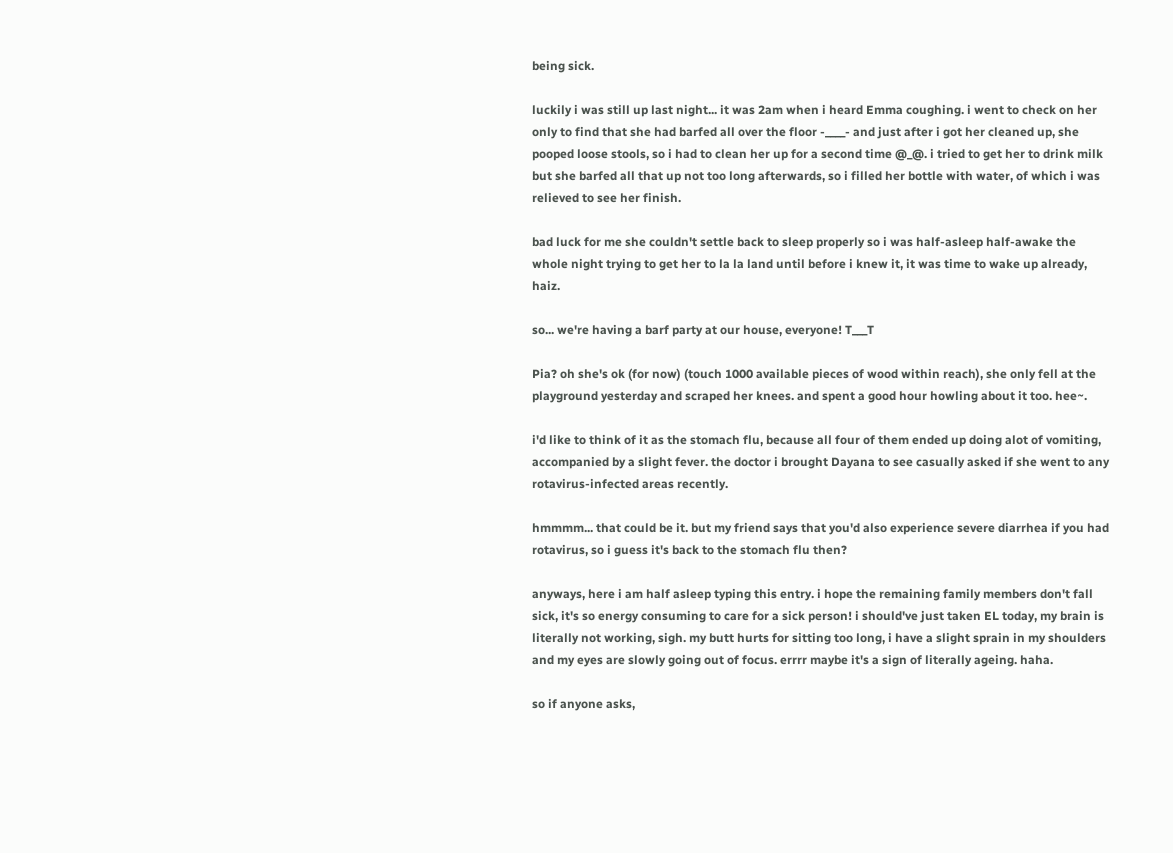being sick.

luckily i was still up last night... it was 2am when i heard Emma coughing. i went to check on her only to find that she had barfed all over the floor -____- and just after i got her cleaned up, she pooped loose stools, so i had to clean her up for a second time @_@. i tried to get her to drink milk but she barfed all that up not too long afterwards, so i filled her bottle with water, of which i was relieved to see her finish.

bad luck for me she couldn't settle back to sleep properly so i was half-asleep half-awake the whole night trying to get her to la la land until before i knew it, it was time to wake up already, haiz.

so... we're having a barf party at our house, everyone! T___T

Pia? oh she's ok (for now) (touch 1000 available pieces of wood within reach), she only fell at the playground yesterday and scraped her knees. and spent a good hour howling about it too. hee~.

i'd like to think of it as the stomach flu, because all four of them ended up doing alot of vomiting, accompanied by a slight fever. the doctor i brought Dayana to see casually asked if she went to any rotavirus-infected areas recently.

hmmmm... that could be it. but my friend says that you'd also experience severe diarrhea if you had rotavirus, so i guess it's back to the stomach flu then?

anyways, here i am half asleep typing this entry. i hope the remaining family members don't fall sick, it's so energy consuming to care for a sick person! i should've just taken EL today, my brain is literally not working, sigh. my butt hurts for sitting too long, i have a slight sprain in my shoulders and my eyes are slowly going out of focus. errrr maybe it's a sign of literally ageing. haha.

so if anyone asks,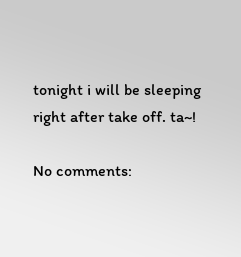tonight i will be sleeping right after take off. ta~!

No comments: